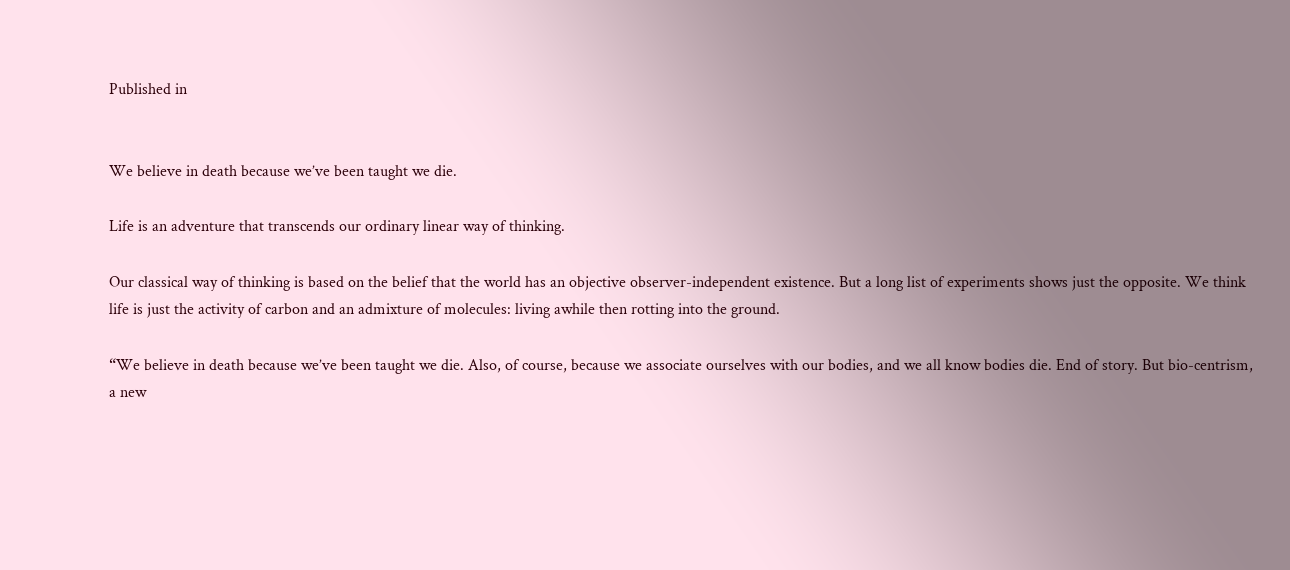Published in


We believe in death because we’ve been taught we die.

Life is an adventure that transcends our ordinary linear way of thinking.

Our classical way of thinking is based on the belief that the world has an objective observer-independent existence. But a long list of experiments shows just the opposite. We think life is just the activity of carbon and an admixture of molecules: living awhile then rotting into the ground.

“We believe in death because we’ve been taught we die. Also, of course, because we associate ourselves with our bodies, and we all know bodies die. End of story. But bio-centrism, a new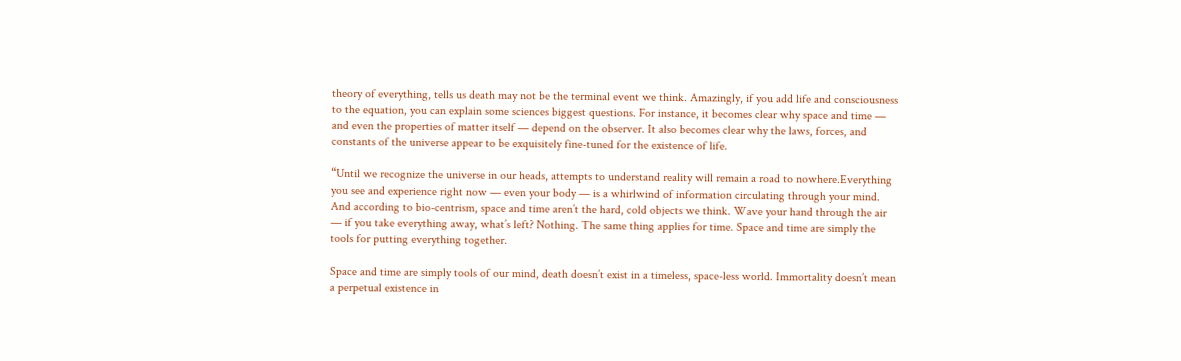theory of everything, tells us death may not be the terminal event we think. Amazingly, if you add life and consciousness to the equation, you can explain some sciences biggest questions. For instance, it becomes clear why space and time — and even the properties of matter itself — depend on the observer. It also becomes clear why the laws, forces, and constants of the universe appear to be exquisitely fine-tuned for the existence of life.

“Until we recognize the universe in our heads, attempts to understand reality will remain a road to nowhere.Everything you see and experience right now — even your body — is a whirlwind of information circulating through your mind. And according to bio-centrism, space and time aren’t the hard, cold objects we think. Wave your hand through the air — if you take everything away, what’s left? Nothing. The same thing applies for time. Space and time are simply the tools for putting everything together.

Space and time are simply tools of our mind, death doesn’t exist in a timeless, space-less world. Immortality doesn’t mean a perpetual existence in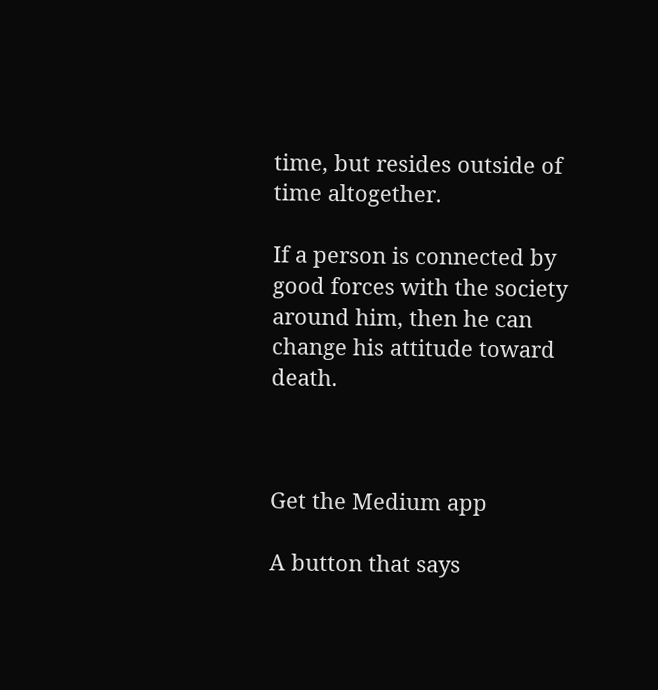time, but resides outside of time altogether.

If a person is connected by good forces with the society around him, then he can change his attitude toward death.



Get the Medium app

A button that says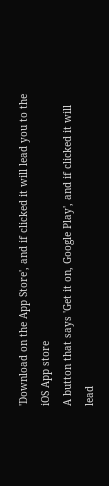'Download on the App Store', and if clicked it will lead you to the iOS App store
A button that says 'Get it on, Google Play', and if clicked it will lead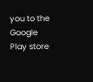you to the Google Play store